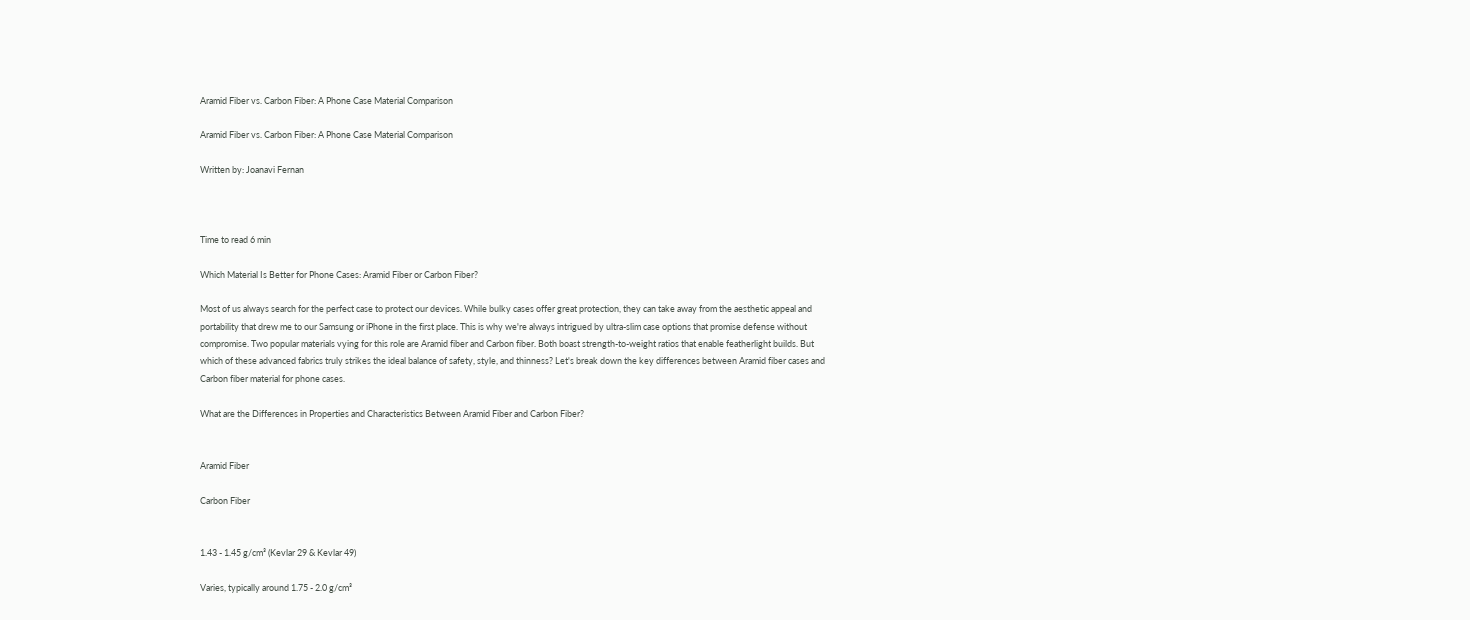Aramid Fiber vs. Carbon Fiber: A Phone Case Material Comparison

Aramid Fiber vs. Carbon Fiber: A Phone Case Material Comparison

Written by: Joanavi Fernan



Time to read 6 min

Which Material Is Better for Phone Cases: Aramid Fiber or Carbon Fiber?

Most of us always search for the perfect case to protect our devices. While bulky cases offer great protection, they can take away from the aesthetic appeal and portability that drew me to our Samsung or iPhone in the first place. This is why we're always intrigued by ultra-slim case options that promise defense without compromise. Two popular materials vying for this role are Aramid fiber and Carbon fiber. Both boast strength-to-weight ratios that enable featherlight builds. But which of these advanced fabrics truly strikes the ideal balance of safety, style, and thinness? Let's break down the key differences between Aramid fiber cases and Carbon fiber material for phone cases.

What are the Differences in Properties and Characteristics Between Aramid Fiber and Carbon Fiber?


Aramid Fiber

Carbon Fiber


1.43 - 1.45 g/cm³ (Kevlar 29 & Kevlar 49)

Varies, typically around 1.75 - 2.0 g/cm³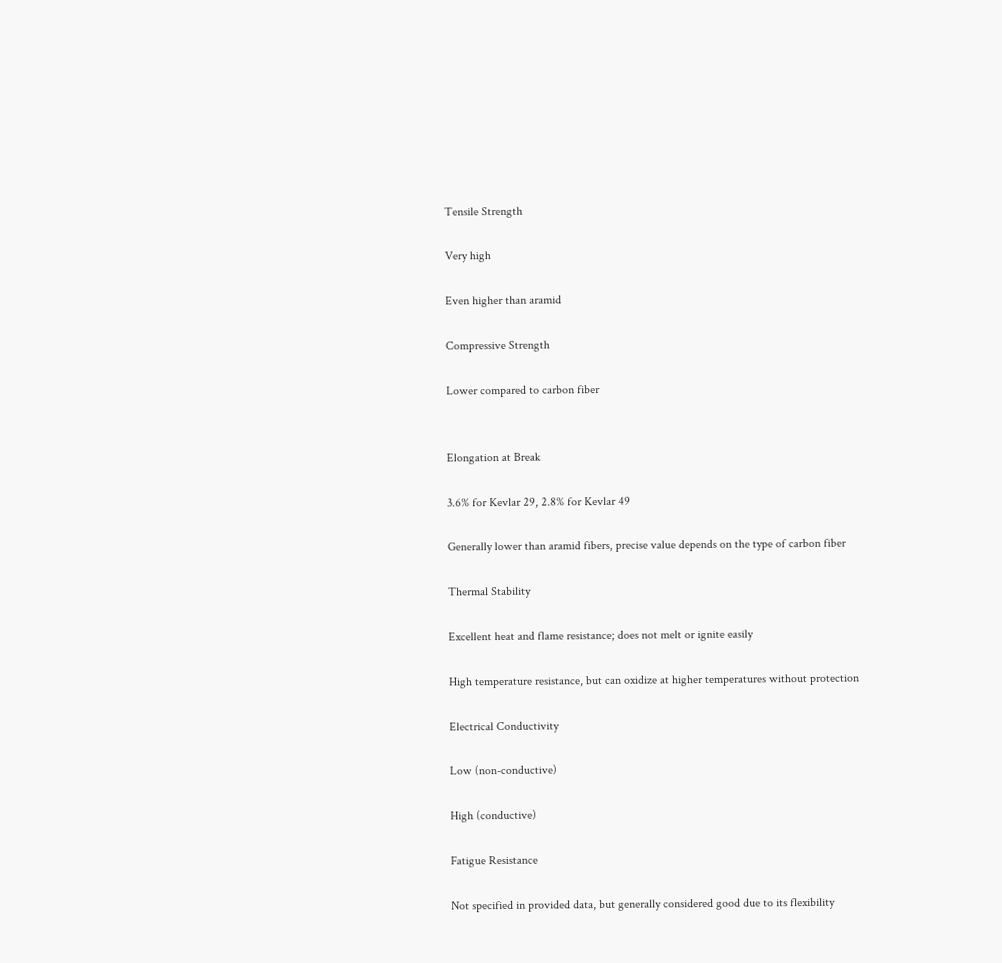Tensile Strength

Very high

Even higher than aramid

Compressive Strength

Lower compared to carbon fiber


Elongation at Break

3.6% for Kevlar 29, 2.8% for Kevlar 49

Generally lower than aramid fibers, precise value depends on the type of carbon fiber

Thermal Stability

Excellent heat and flame resistance; does not melt or ignite easily

High temperature resistance, but can oxidize at higher temperatures without protection

Electrical Conductivity

Low (non-conductive)

High (conductive)

Fatigue Resistance

Not specified in provided data, but generally considered good due to its flexibility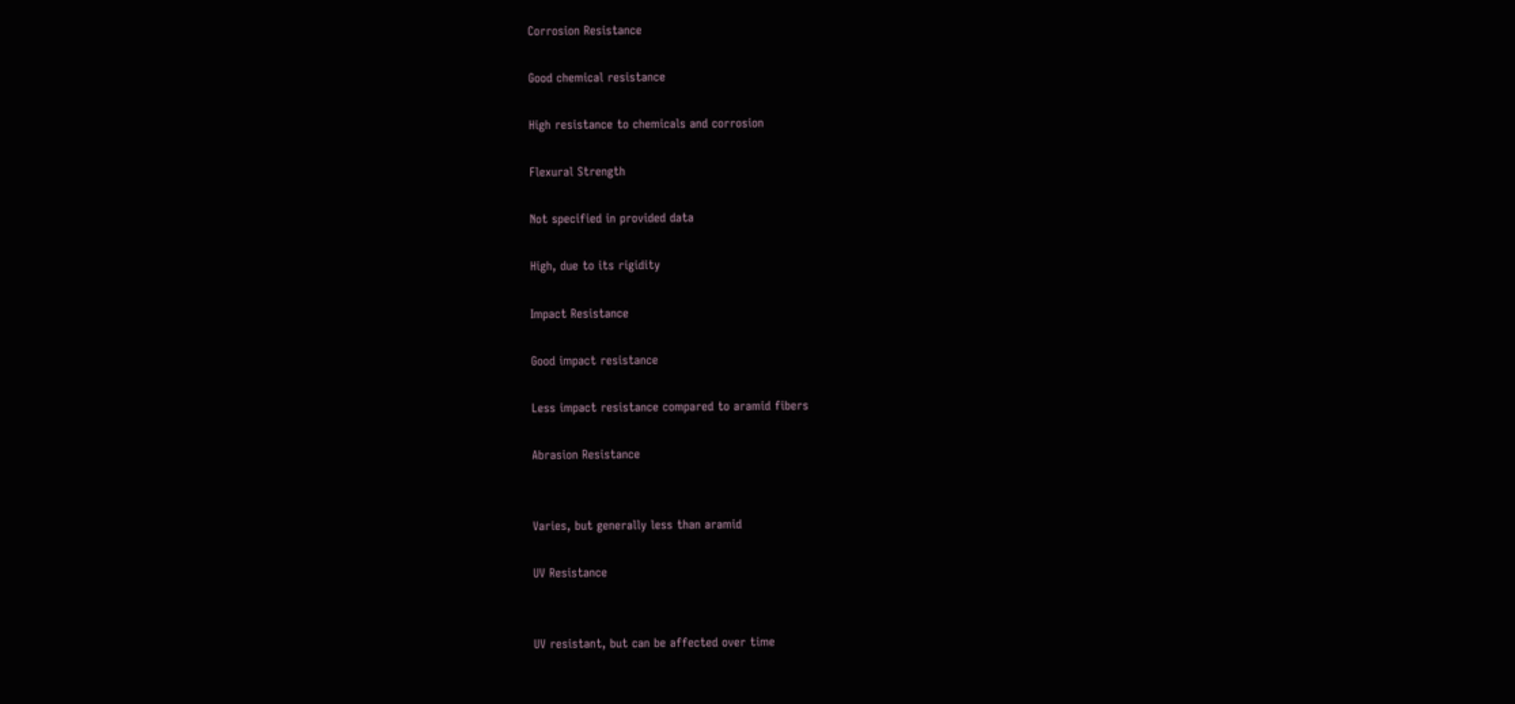Corrosion Resistance

Good chemical resistance

High resistance to chemicals and corrosion

Flexural Strength

Not specified in provided data

High, due to its rigidity

Impact Resistance

Good impact resistance

Less impact resistance compared to aramid fibers

Abrasion Resistance


Varies, but generally less than aramid

UV Resistance


UV resistant, but can be affected over time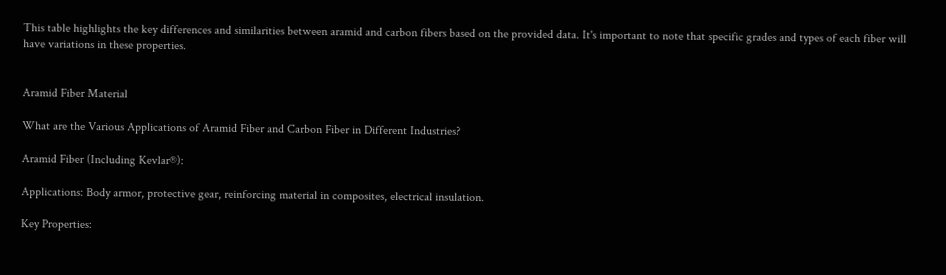This table highlights the key differences and similarities between aramid and carbon fibers based on the provided data. It's important to note that specific grades and types of each fiber will have variations in these properties.


Aramid Fiber Material

What are the Various Applications of Aramid Fiber and Carbon Fiber in Different Industries?

Aramid Fiber (Including Kevlar®):

Applications: Body armor, protective gear, reinforcing material in composites, electrical insulation.

Key Properties: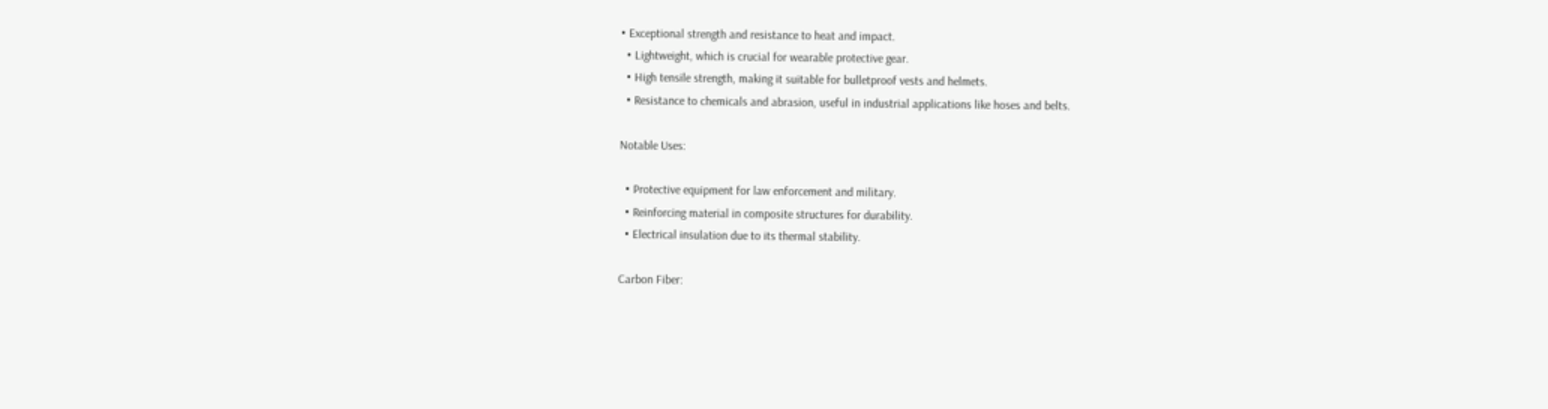• Exceptional strength and resistance to heat and impact.
  • Lightweight, which is crucial for wearable protective gear.
  • High tensile strength, making it suitable for bulletproof vests and helmets.
  • Resistance to chemicals and abrasion, useful in industrial applications like hoses and belts.

Notable Uses:

  • Protective equipment for law enforcement and military.
  • Reinforcing material in composite structures for durability.
  • Electrical insulation due to its thermal stability.

Carbon Fiber: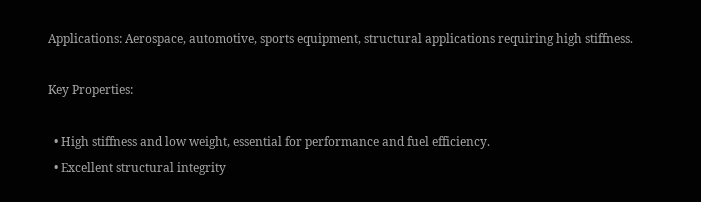Applications: Aerospace, automotive, sports equipment, structural applications requiring high stiffness.

Key Properties:

  • High stiffness and low weight, essential for performance and fuel efficiency.
  • Excellent structural integrity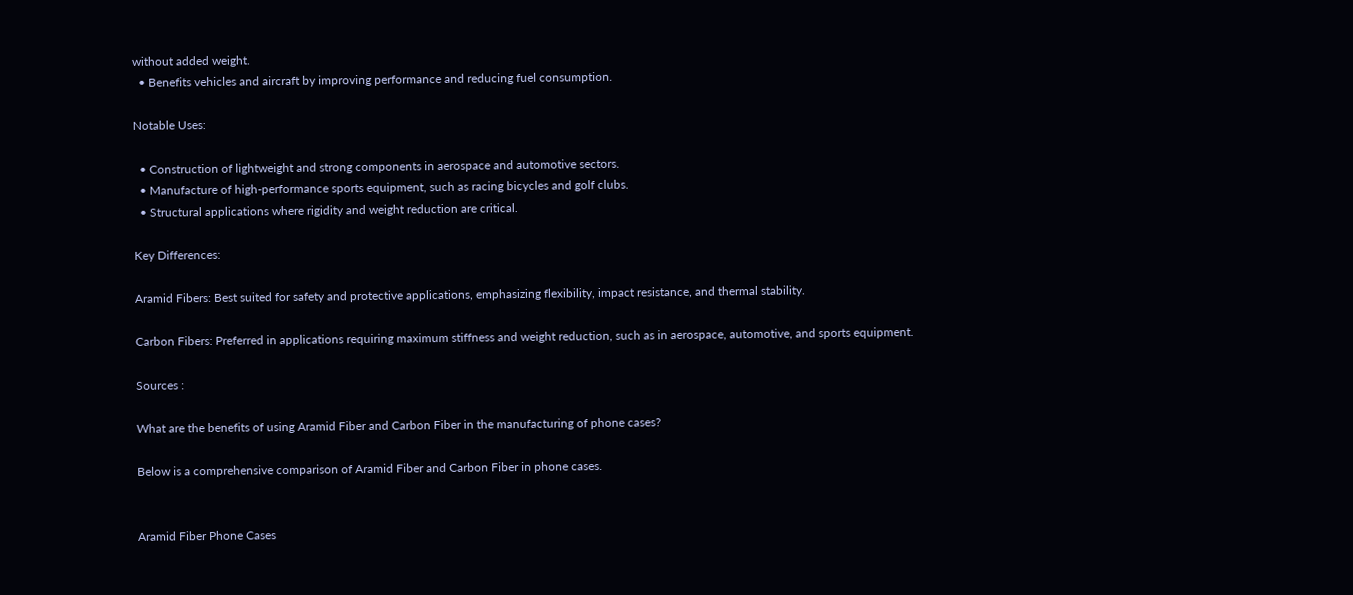without added weight.
  • Benefits vehicles and aircraft by improving performance and reducing fuel consumption.

Notable Uses:

  • Construction of lightweight and strong components in aerospace and automotive sectors.
  • Manufacture of high-performance sports equipment, such as racing bicycles and golf clubs.
  • Structural applications where rigidity and weight reduction are critical.

Key Differences:

Aramid Fibers: Best suited for safety and protective applications, emphasizing flexibility, impact resistance, and thermal stability.

Carbon Fibers: Preferred in applications requiring maximum stiffness and weight reduction, such as in aerospace, automotive, and sports equipment.

Sources :

What are the benefits of using Aramid Fiber and Carbon Fiber in the manufacturing of phone cases?

Below is a comprehensive comparison of Aramid Fiber and Carbon Fiber in phone cases.


Aramid Fiber Phone Cases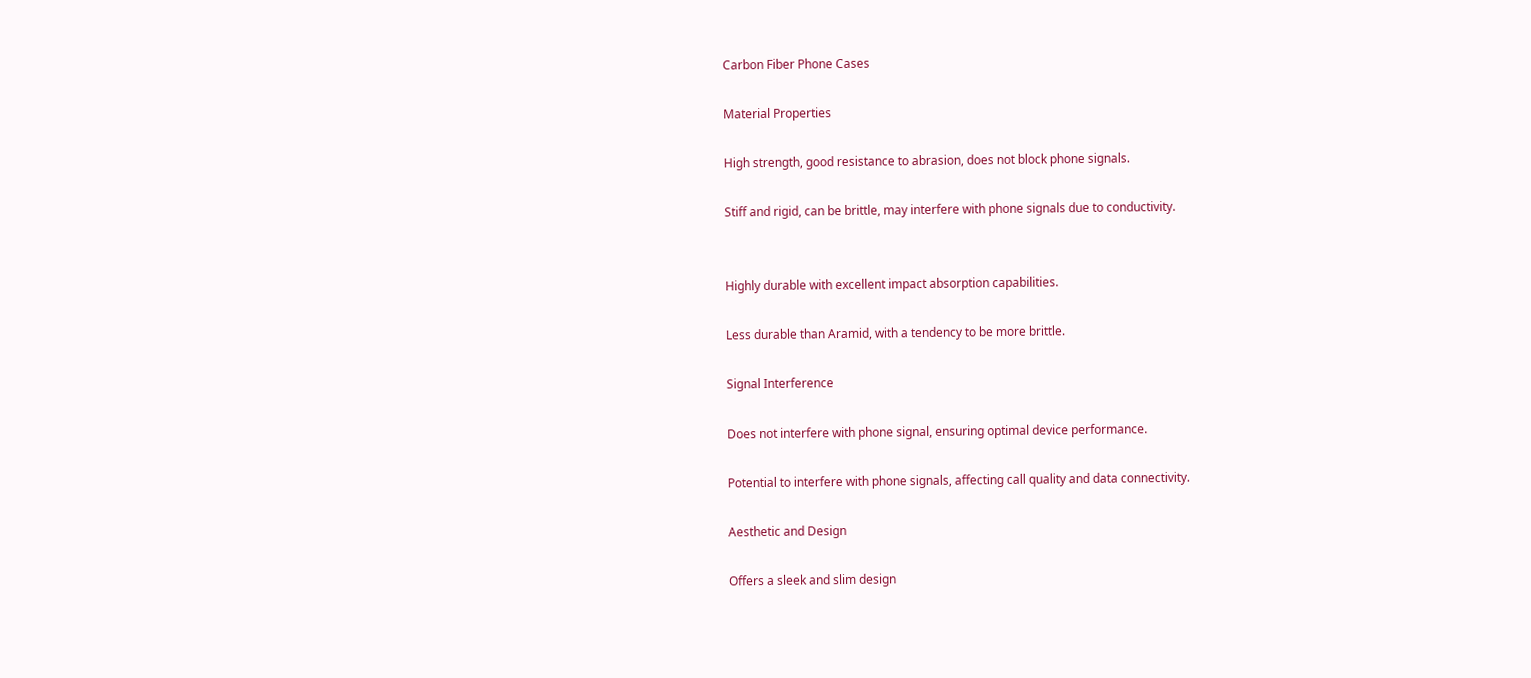Carbon Fiber Phone Cases

Material Properties

High strength, good resistance to abrasion, does not block phone signals.

Stiff and rigid, can be brittle, may interfere with phone signals due to conductivity.


Highly durable with excellent impact absorption capabilities.

Less durable than Aramid, with a tendency to be more brittle.

Signal Interference

Does not interfere with phone signal, ensuring optimal device performance.

Potential to interfere with phone signals, affecting call quality and data connectivity.

Aesthetic and Design

Offers a sleek and slim design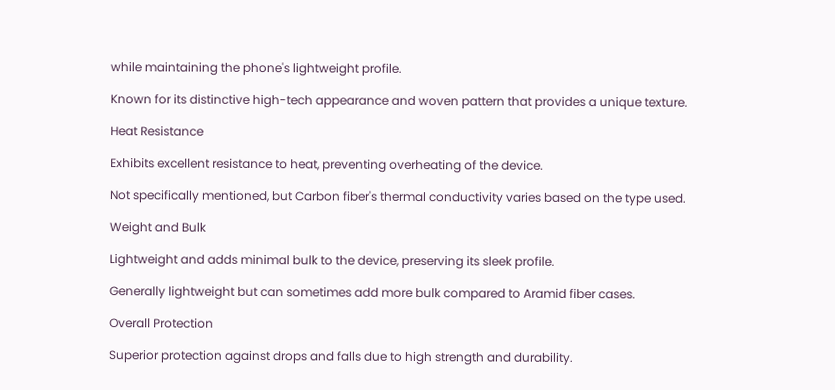while maintaining the phone's lightweight profile.

Known for its distinctive high-tech appearance and woven pattern that provides a unique texture.

Heat Resistance

Exhibits excellent resistance to heat, preventing overheating of the device.

Not specifically mentioned, but Carbon fiber's thermal conductivity varies based on the type used.

Weight and Bulk

Lightweight and adds minimal bulk to the device, preserving its sleek profile.

Generally lightweight but can sometimes add more bulk compared to Aramid fiber cases.

Overall Protection

Superior protection against drops and falls due to high strength and durability.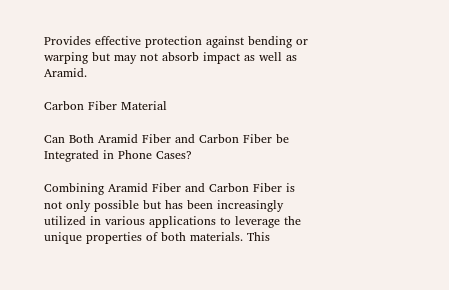Provides effective protection against bending or warping but may not absorb impact as well as Aramid.

Carbon Fiber Material

Can Both Aramid Fiber and Carbon Fiber be Integrated in Phone Cases?

Combining Aramid Fiber and Carbon Fiber is not only possible but has been increasingly utilized in various applications to leverage the unique properties of both materials. This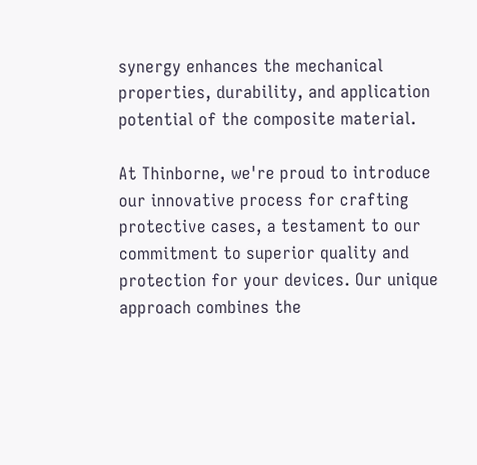synergy enhances the mechanical properties, durability, and application potential of the composite material.

At Thinborne, we're proud to introduce our innovative process for crafting protective cases, a testament to our commitment to superior quality and protection for your devices. Our unique approach combines the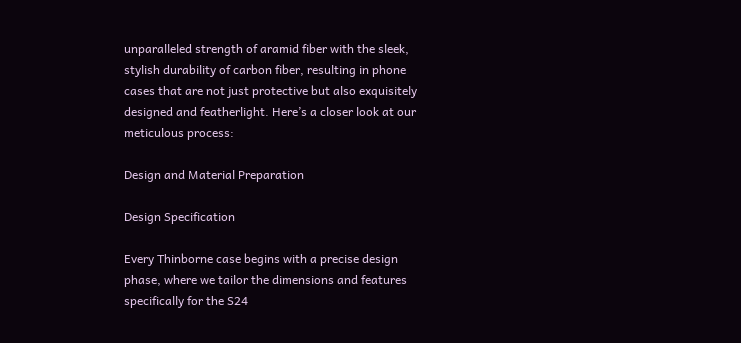unparalleled strength of aramid fiber with the sleek, stylish durability of carbon fiber, resulting in phone cases that are not just protective but also exquisitely designed and featherlight. Here’s a closer look at our meticulous process:

Design and Material Preparation

Design Specification

Every Thinborne case begins with a precise design phase, where we tailor the dimensions and features specifically for the S24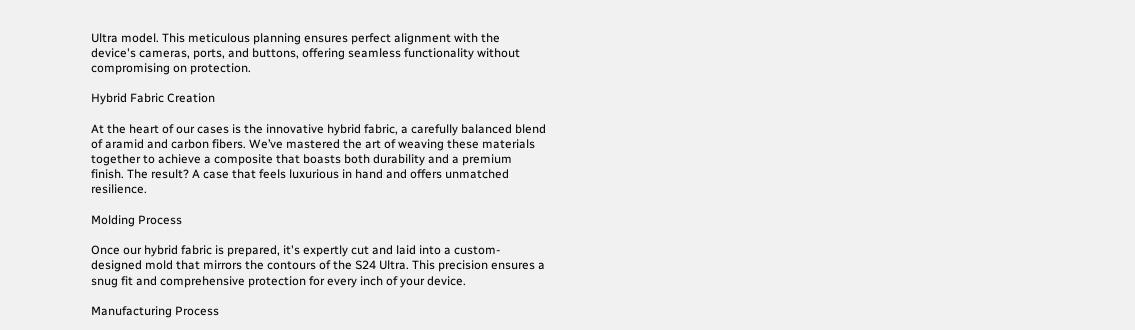Ultra model. This meticulous planning ensures perfect alignment with the device's cameras, ports, and buttons, offering seamless functionality without compromising on protection.

Hybrid Fabric Creation

At the heart of our cases is the innovative hybrid fabric, a carefully balanced blend of aramid and carbon fibers. We’ve mastered the art of weaving these materials together to achieve a composite that boasts both durability and a premium finish. The result? A case that feels luxurious in hand and offers unmatched resilience.

Molding Process

Once our hybrid fabric is prepared, it's expertly cut and laid into a custom-designed mold that mirrors the contours of the S24 Ultra. This precision ensures a snug fit and comprehensive protection for every inch of your device.

Manufacturing Process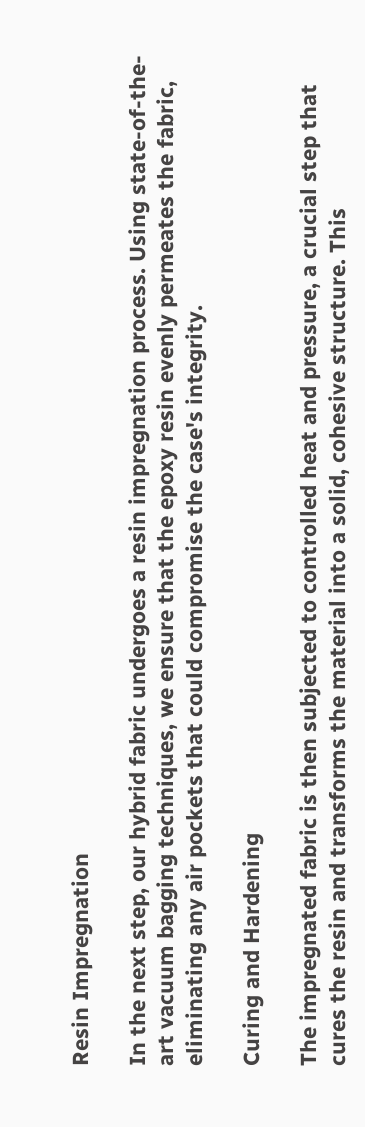Resin Impregnation

In the next step, our hybrid fabric undergoes a resin impregnation process. Using state-of-the-art vacuum bagging techniques, we ensure that the epoxy resin evenly permeates the fabric, eliminating any air pockets that could compromise the case's integrity.

Curing and Hardening

The impregnated fabric is then subjected to controlled heat and pressure, a crucial step that cures the resin and transforms the material into a solid, cohesive structure. This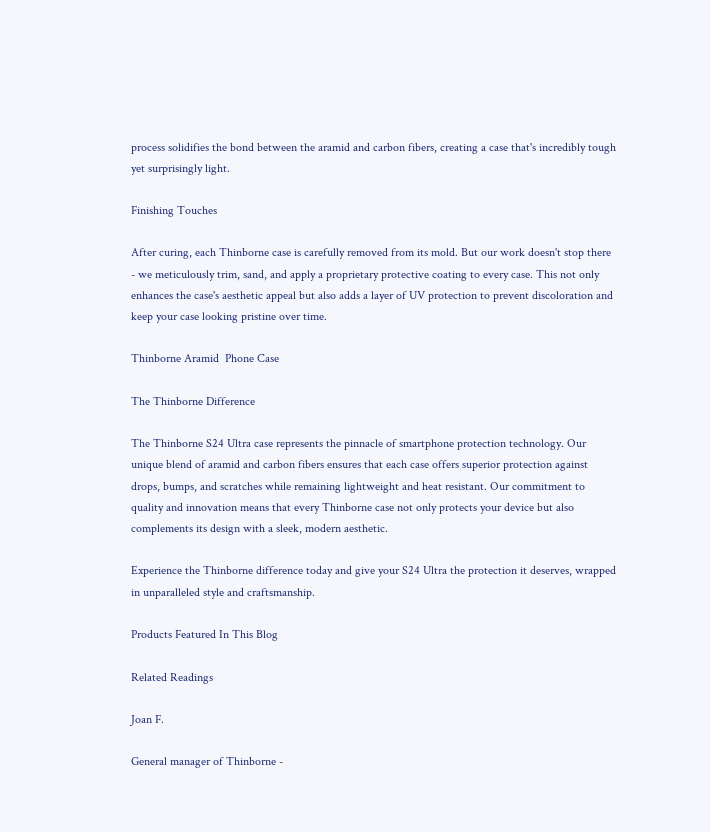process solidifies the bond between the aramid and carbon fibers, creating a case that's incredibly tough yet surprisingly light.

Finishing Touches

After curing, each Thinborne case is carefully removed from its mold. But our work doesn't stop there - we meticulously trim, sand, and apply a proprietary protective coating to every case. This not only enhances the case's aesthetic appeal but also adds a layer of UV protection to prevent discoloration and keep your case looking pristine over time.

Thinborne Aramid  Phone Case

The Thinborne Difference

The Thinborne S24 Ultra case represents the pinnacle of smartphone protection technology. Our unique blend of aramid and carbon fibers ensures that each case offers superior protection against drops, bumps, and scratches while remaining lightweight and heat resistant. Our commitment to quality and innovation means that every Thinborne case not only protects your device but also complements its design with a sleek, modern aesthetic.

Experience the Thinborne difference today and give your S24 Ultra the protection it deserves, wrapped in unparalleled style and craftsmanship.

Products Featured In This Blog

Related Readings

Joan F.

General manager of Thinborne -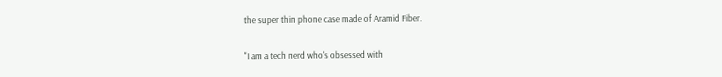the super thin phone case made of Aramid Fiber.

"I am a tech nerd who's obsessed with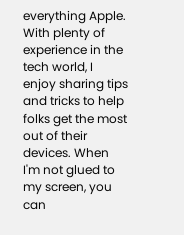everything Apple. With plenty of experience in the tech world, I enjoy sharing tips and tricks to help folks get the most out of their devices. When I'm not glued to my screen, you can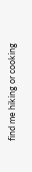find me hiking or cooking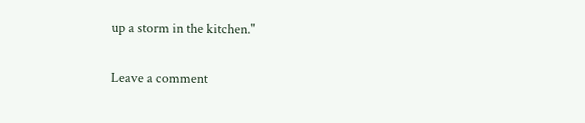up a storm in the kitchen."

Leave a comment